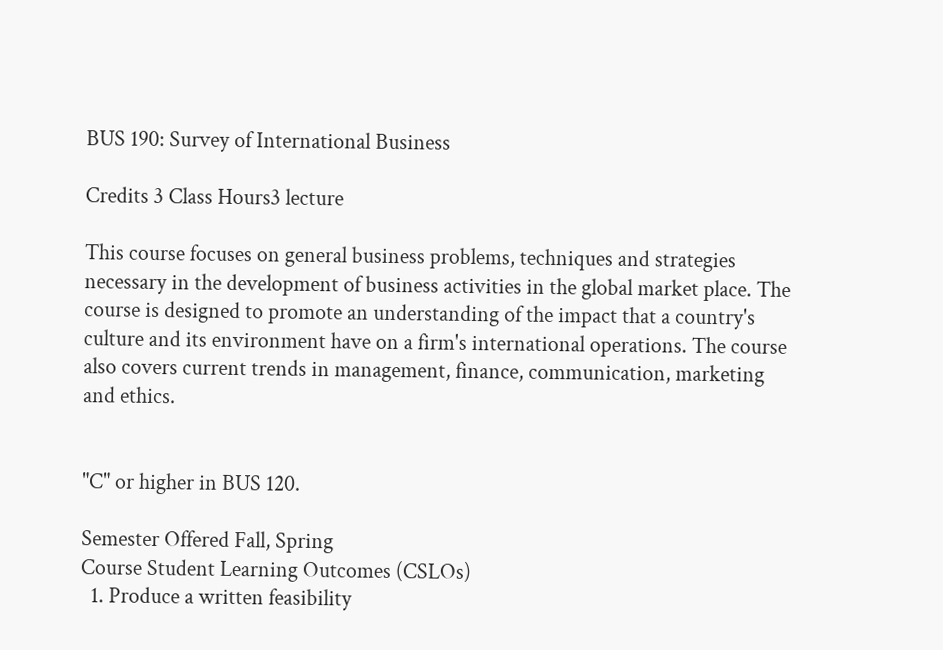BUS 190: Survey of International Business

Credits 3 Class Hours3 lecture

This course focuses on general business problems, techniques and strategies necessary in the development of business activities in the global market place. The course is designed to promote an understanding of the impact that a country's culture and its environment have on a firm's international operations. The course also covers current trends in management, finance, communication, marketing and ethics.


"C" or higher in BUS 120.

Semester Offered Fall, Spring
Course Student Learning Outcomes (CSLOs)
  1. Produce a written feasibility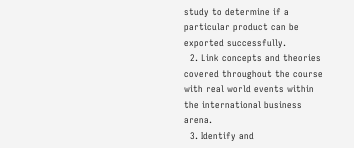study to determine if a particular product can be exported successfully.
  2. Link concepts and theories covered throughout the course with real world events within the international business arena.
  3. Identify and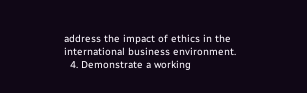address the impact of ethics in the international business environment.
  4. Demonstrate a working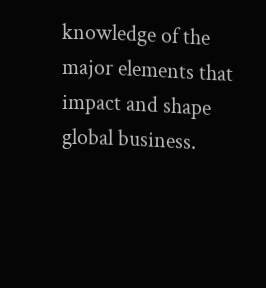knowledge of the major elements that impact and shape global business.